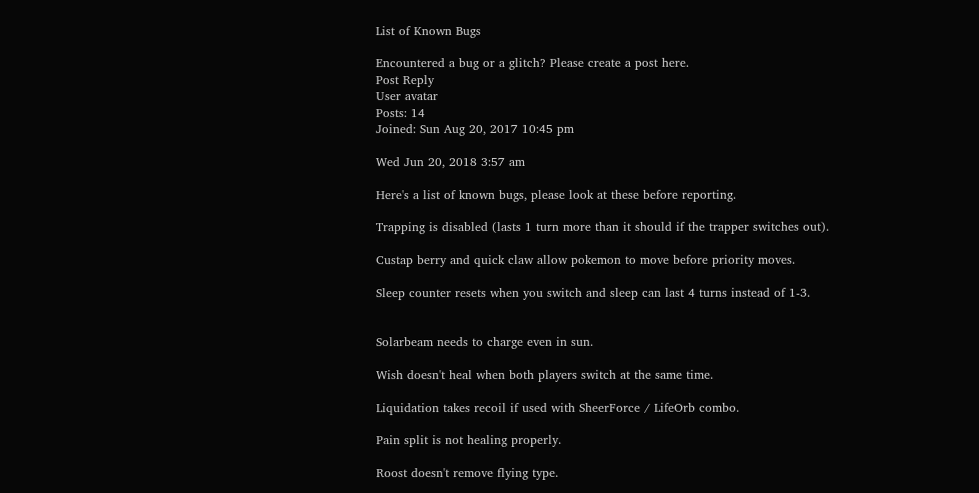List of Known Bugs

Encountered a bug or a glitch? Please create a post here.
Post Reply
User avatar
Posts: 14
Joined: Sun Aug 20, 2017 10:45 pm

Wed Jun 20, 2018 3:57 am

Here's a list of known bugs, please look at these before reporting.

Trapping is disabled (lasts 1 turn more than it should if the trapper switches out).

Custap berry and quick claw allow pokemon to move before priority moves.

Sleep counter resets when you switch and sleep can last 4 turns instead of 1-3.


Solarbeam needs to charge even in sun.

Wish doesn't heal when both players switch at the same time.

Liquidation takes recoil if used with SheerForce / LifeOrb combo.

Pain split is not healing properly.

Roost doesn't remove flying type.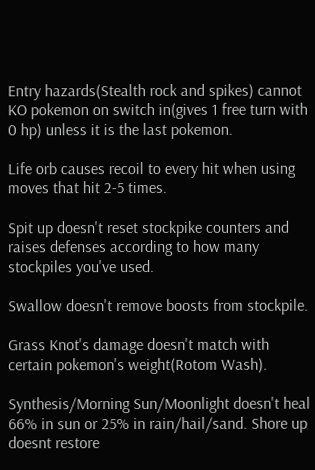Entry hazards(Stealth rock and spikes) cannot KO pokemon on switch in(gives 1 free turn with 0 hp) unless it is the last pokemon.

Life orb causes recoil to every hit when using moves that hit 2-5 times.

Spit up doesn't reset stockpike counters and raises defenses according to how many stockpiles you've used.

Swallow doesn't remove boosts from stockpile.

Grass Knot's damage doesn't match with certain pokemon's weight(Rotom Wash).

Synthesis/Morning Sun/Moonlight doesn't heal 66% in sun or 25% in rain/hail/sand. Shore up doesnt restore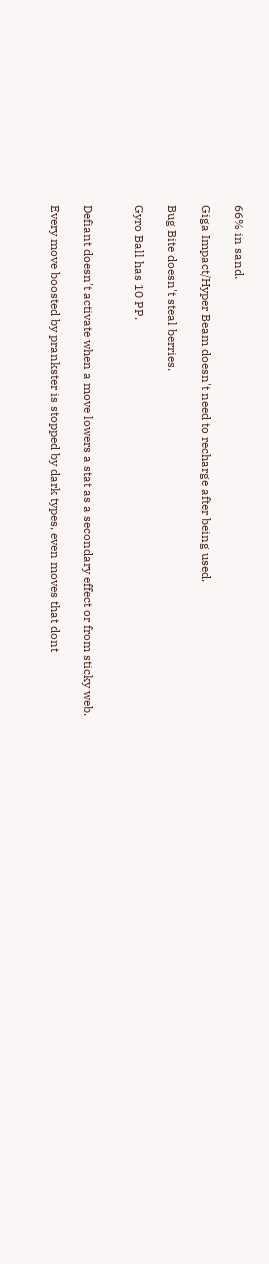66% in sand.

Giga Impact/Hyper Beam doesn't need to recharge after being used.

Bug Bite doesn't steal berries.

Gyro Ball has 10 PP.


Defiant doesn't activate when a move lowers a stat as a secondary effect or from sticky web.

Every move boosted by prankster is stopped by dark types, even moves that dont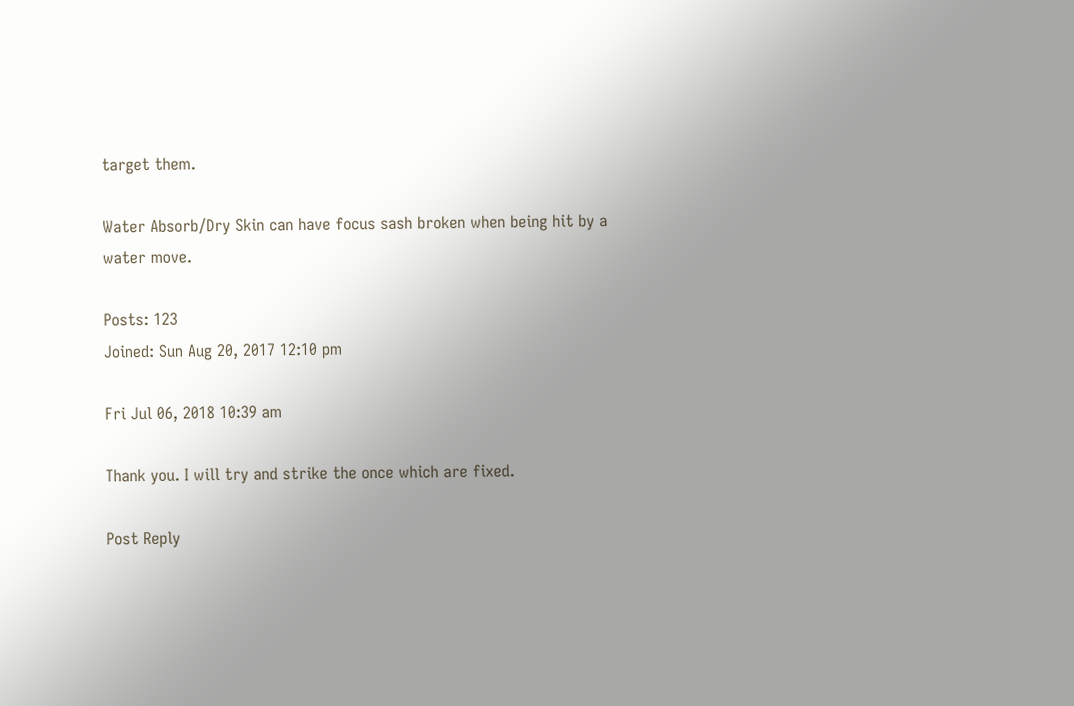target them.

Water Absorb/Dry Skin can have focus sash broken when being hit by a water move.

Posts: 123
Joined: Sun Aug 20, 2017 12:10 pm

Fri Jul 06, 2018 10:39 am

Thank you. I will try and strike the once which are fixed.

Post Reply